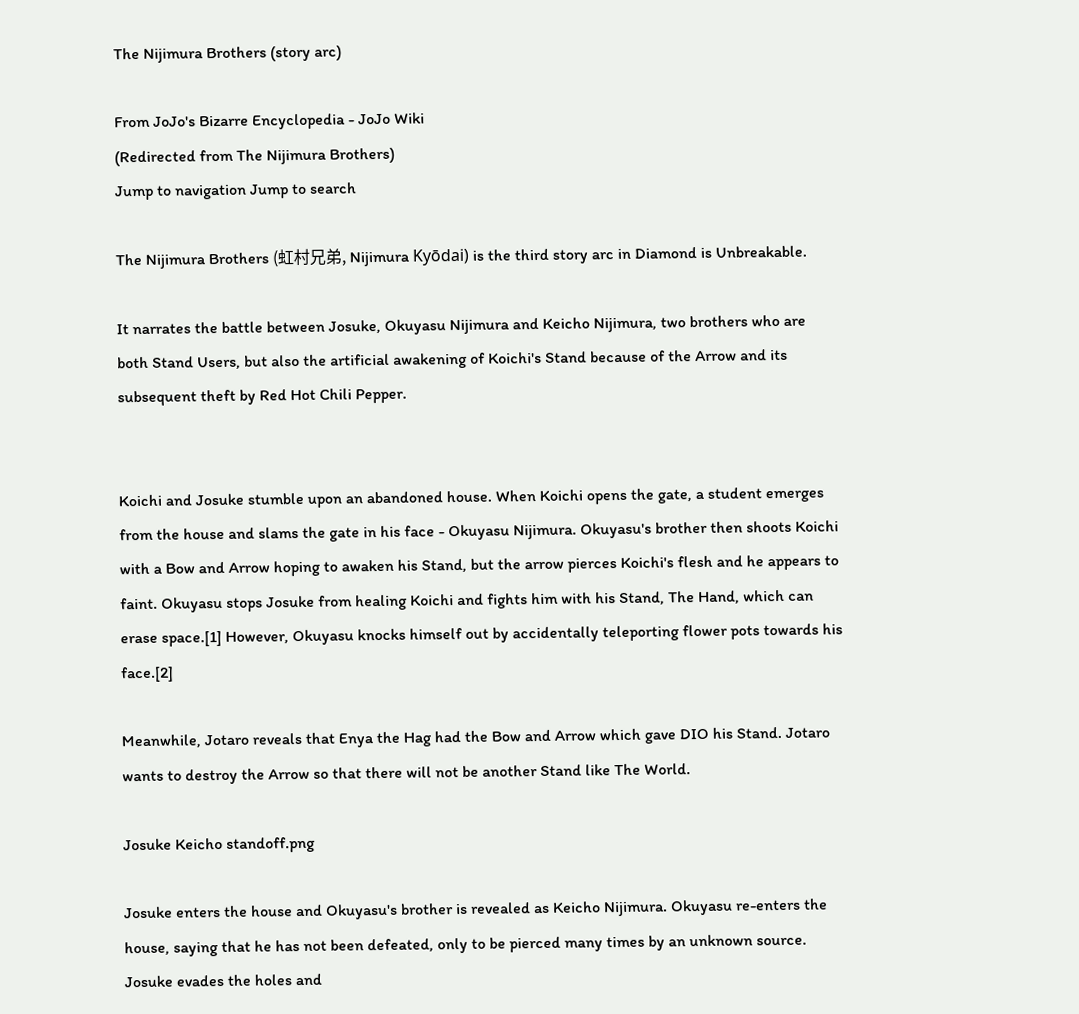The Nijimura Brothers (story arc)

From JoJo's Bizarre Encyclopedia - JoJo Wiki
(Redirected from The Nijimura Brothers)
Jump to navigation Jump to search

The Nijimura Brothers (虹村兄弟, Nijimura Kyōdai) is the third story arc in Diamond is Unbreakable.

It narrates the battle between Josuke, Okuyasu Nijimura and Keicho Nijimura, two brothers who are both Stand Users, but also the artificial awakening of Koichi's Stand because of the Arrow and its subsequent theft by Red Hot Chili Pepper.


Koichi and Josuke stumble upon an abandoned house. When Koichi opens the gate, a student emerges from the house and slams the gate in his face - Okuyasu Nijimura. Okuyasu's brother then shoots Koichi with a Bow and Arrow hoping to awaken his Stand, but the arrow pierces Koichi's flesh and he appears to faint. Okuyasu stops Josuke from healing Koichi and fights him with his Stand, The Hand, which can erase space.[1] However, Okuyasu knocks himself out by accidentally teleporting flower pots towards his face.[2]

Meanwhile, Jotaro reveals that Enya the Hag had the Bow and Arrow which gave DIO his Stand. Jotaro wants to destroy the Arrow so that there will not be another Stand like The World.

Josuke Keicho standoff.png

Josuke enters the house and Okuyasu's brother is revealed as Keicho Nijimura. Okuyasu re-enters the house, saying that he has not been defeated, only to be pierced many times by an unknown source. Josuke evades the holes and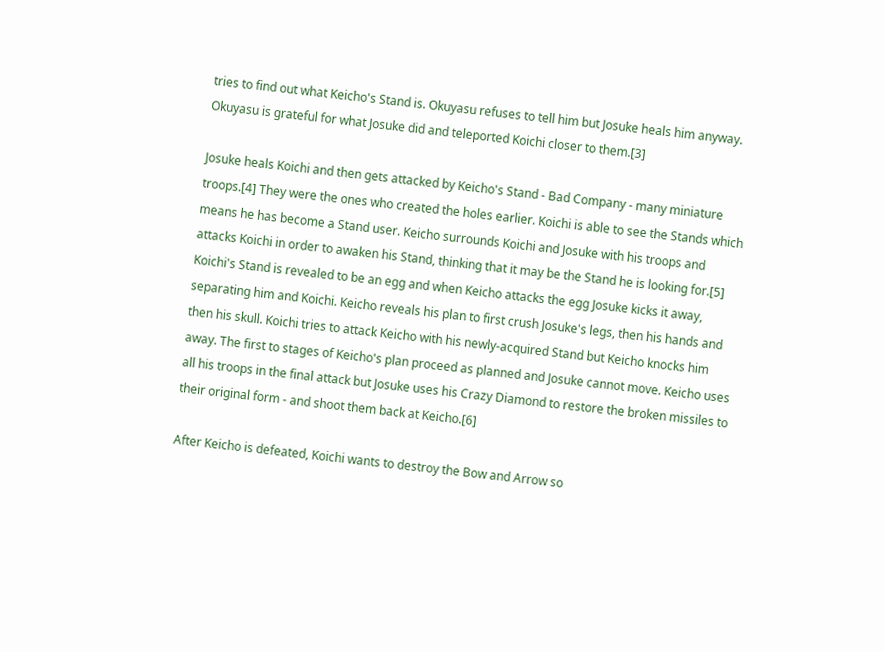tries to find out what Keicho's Stand is. Okuyasu refuses to tell him but Josuke heals him anyway. Okuyasu is grateful for what Josuke did and teleported Koichi closer to them.[3]

Josuke heals Koichi and then gets attacked by Keicho's Stand - Bad Company - many miniature troops.[4] They were the ones who created the holes earlier. Koichi is able to see the Stands which means he has become a Stand user. Keicho surrounds Koichi and Josuke with his troops and attacks Koichi in order to awaken his Stand, thinking that it may be the Stand he is looking for.[5] Koichi's Stand is revealed to be an egg and when Keicho attacks the egg Josuke kicks it away, separating him and Koichi. Keicho reveals his plan to first crush Josuke's legs, then his hands and then his skull. Koichi tries to attack Keicho with his newly-acquired Stand but Keicho knocks him away. The first to stages of Keicho's plan proceed as planned and Josuke cannot move. Keicho uses all his troops in the final attack but Josuke uses his Crazy Diamond to restore the broken missiles to their original form - and shoot them back at Keicho.[6]

After Keicho is defeated, Koichi wants to destroy the Bow and Arrow so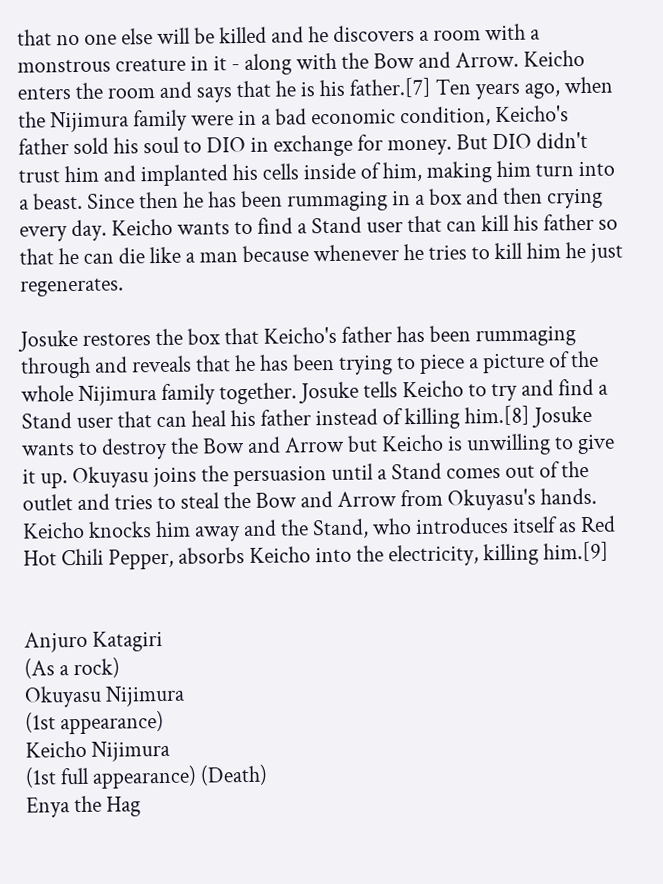that no one else will be killed and he discovers a room with a monstrous creature in it - along with the Bow and Arrow. Keicho enters the room and says that he is his father.[7] Ten years ago, when the Nijimura family were in a bad economic condition, Keicho's father sold his soul to DIO in exchange for money. But DIO didn't trust him and implanted his cells inside of him, making him turn into a beast. Since then he has been rummaging in a box and then crying every day. Keicho wants to find a Stand user that can kill his father so that he can die like a man because whenever he tries to kill him he just regenerates.

Josuke restores the box that Keicho's father has been rummaging through and reveals that he has been trying to piece a picture of the whole Nijimura family together. Josuke tells Keicho to try and find a Stand user that can heal his father instead of killing him.[8] Josuke wants to destroy the Bow and Arrow but Keicho is unwilling to give it up. Okuyasu joins the persuasion until a Stand comes out of the outlet and tries to steal the Bow and Arrow from Okuyasu's hands. Keicho knocks him away and the Stand, who introduces itself as Red Hot Chili Pepper, absorbs Keicho into the electricity, killing him.[9]


Anjuro Katagiri
(As a rock)
Okuyasu Nijimura
(1st appearance)
Keicho Nijimura
(1st full appearance) (Death)
Enya the Hag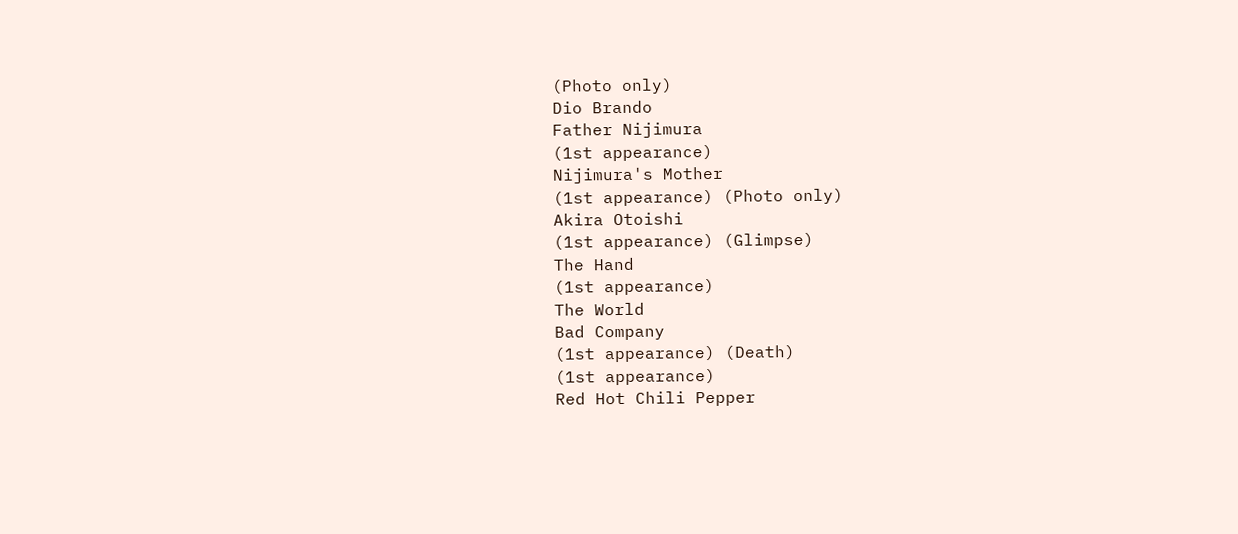(Photo only)
Dio Brando
Father Nijimura
(1st appearance)
Nijimura's Mother
(1st appearance) (Photo only)
Akira Otoishi
(1st appearance) (Glimpse)
The Hand
(1st appearance)
The World
Bad Company
(1st appearance) (Death)
(1st appearance)
Red Hot Chili Pepper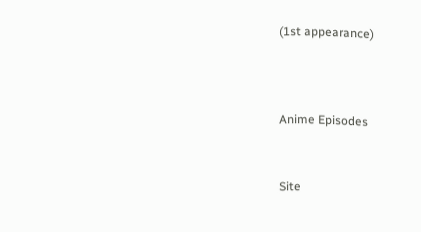(1st appearance)



Anime Episodes


Site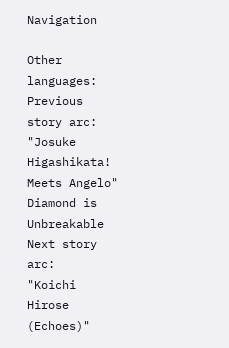Navigation

Other languages:
Previous story arc:
"Josuke Higashikata! Meets Angelo"
Diamond is Unbreakable
Next story arc:
"Koichi Hirose (Echoes)"